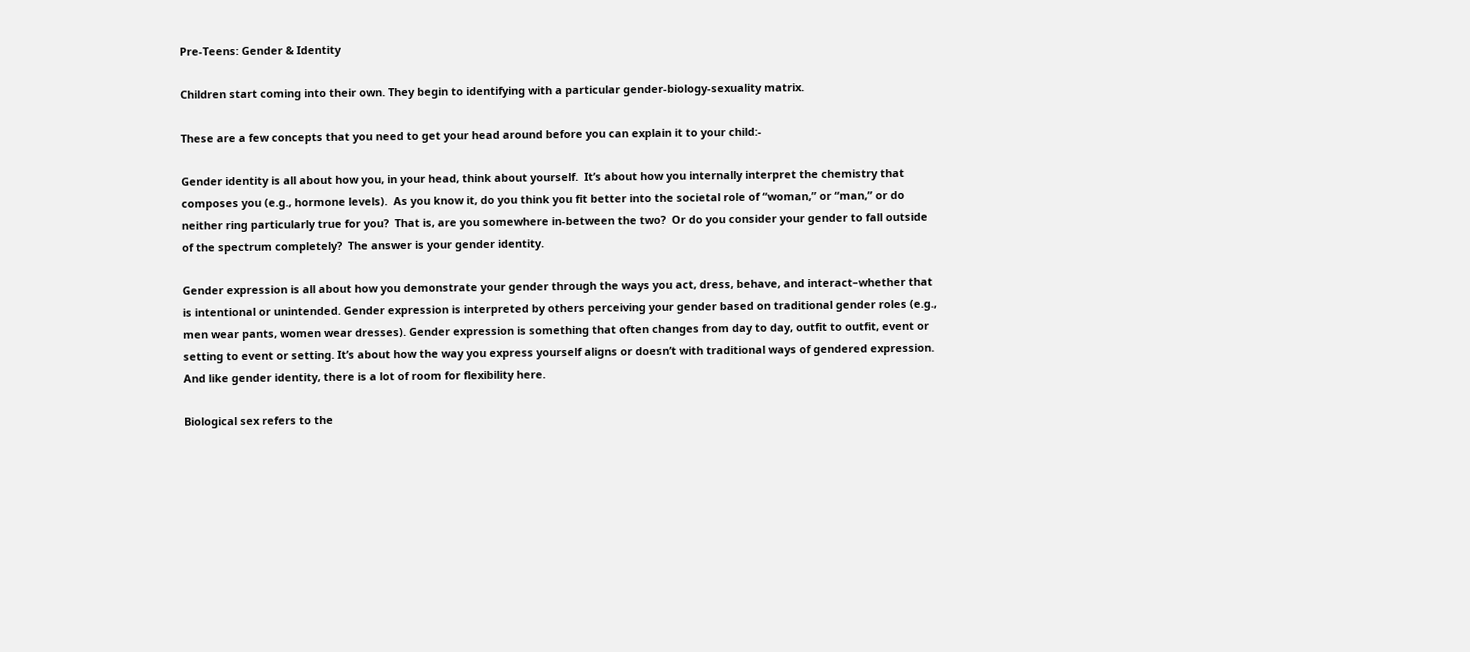Pre-Teens: Gender & Identity

Children start coming into their own. They begin to identifying with a particular gender-biology-sexuality matrix.

These are a few concepts that you need to get your head around before you can explain it to your child:-

Gender identity is all about how you, in your head, think about yourself.  It’s about how you internally interpret the chemistry that composes you (e.g., hormone levels).  As you know it, do you think you fit better into the societal role of “woman,” or “man,” or do neither ring particularly true for you?  That is, are you somewhere in-between the two?  Or do you consider your gender to fall outside of the spectrum completely?  The answer is your gender identity.

Gender expression is all about how you demonstrate your gender through the ways you act, dress, behave, and interact–whether that is intentional or unintended. Gender expression is interpreted by others perceiving your gender based on traditional gender roles (e.g., men wear pants, women wear dresses). Gender expression is something that often changes from day to day, outfit to outfit, event or setting to event or setting. It’s about how the way you express yourself aligns or doesn’t with traditional ways of gendered expression. And like gender identity, there is a lot of room for flexibility here.

Biological sex refers to the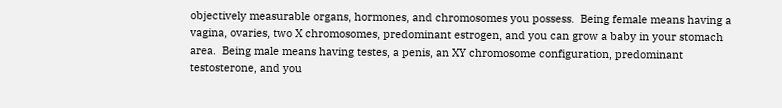objectively measurable organs, hormones, and chromosomes you possess.  Being female means having a vagina, ovaries, two X chromosomes, predominant estrogen, and you can grow a baby in your stomach area.  Being male means having testes, a penis, an XY chromosome configuration, predominant testosterone, and you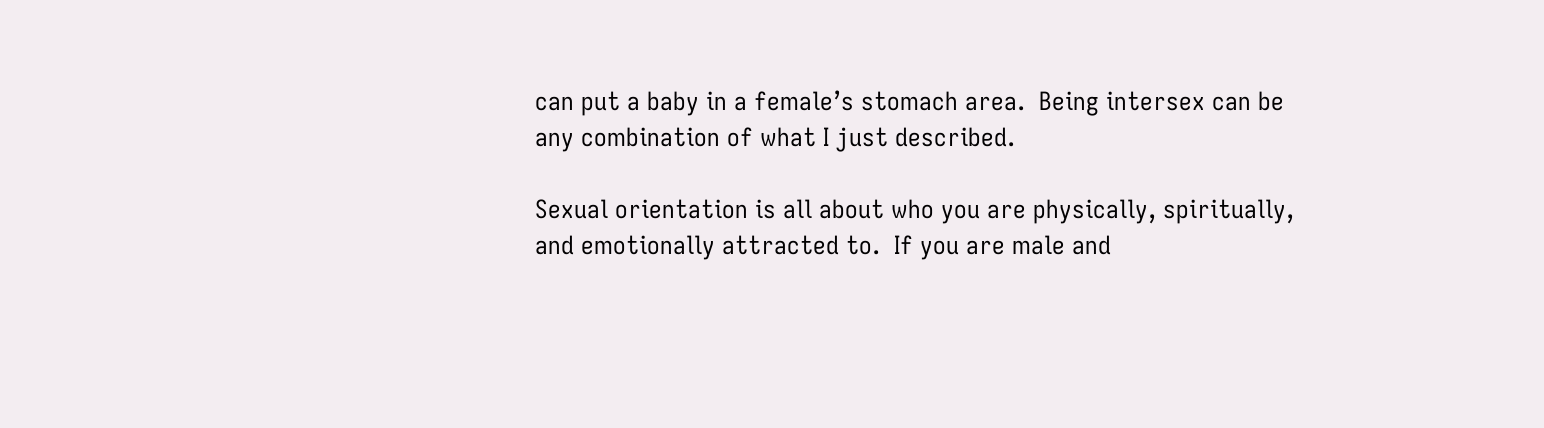can put a baby in a female’s stomach area.  Being intersex can be any combination of what I just described.

Sexual orientation is all about who you are physically, spiritually, and emotionally attracted to.  If you are male and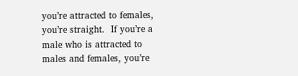you’re attracted to females, you’re straight.  If you’re a male who is attracted to males and females, you’re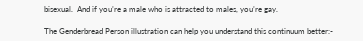bisexual.  And if you’re a male who is attracted to males, you’re gay.

The Genderbread Person illustration can help you understand this continuum better:-